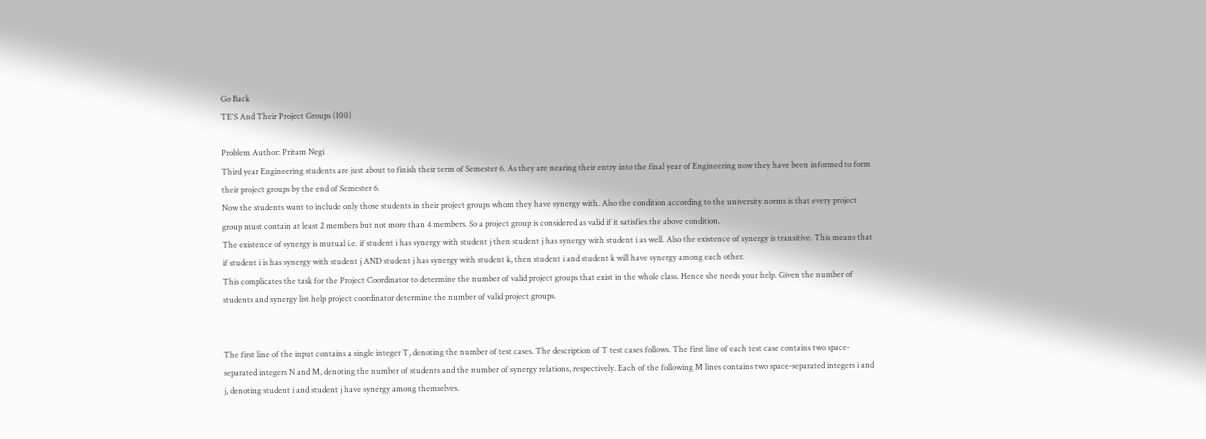Go Back
TE'S And Their Project Groups (100)

Problem Author: Pritam Negi
Third year Engineering students are just about to finish their term of Semester 6. As they are nearing their entry into the final year of Engineering now they have been informed to form their project groups by the end of Semester 6.
Now the students want to include only those students in their project groups whom they have synergy with. Also the condition according to the university norms is that every project group must contain at least 2 members but not more than 4 members. So a project group is considered as valid if it satisfies the above condition.
The existence of synergy is mutual i.e. if student i has synergy with student j then student j has synergy with student i as well. Also the existence of synergy is transitive. This means that if student i is has synergy with student j AND student j has synergy with student k, then student i and student k will have synergy among each other.
This complicates the task for the Project Coordinator to determine the number of valid project groups that exist in the whole class. Hence she needs your help. Given the number of students and synergy list help project coordinator determine the number of valid project groups.


The first line of the input contains a single integer T, denoting the number of test cases. The description of T test cases follows. The first line of each test case contains two space-separated integers N and M, denoting the number of students and the number of synergy relations, respectively. Each of the following M lines contains two space-separated integers i and j, denoting student i and student j have synergy among themselves.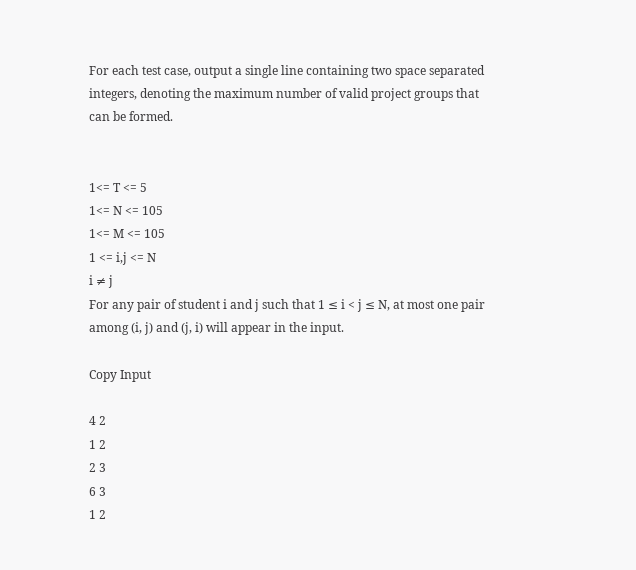For each test case, output a single line containing two space separated integers, denoting the maximum number of valid project groups that can be formed.


1<= T <= 5
1<= N <= 105
1<= M <= 105
1 <= i,j <= N
i ≠ j
For any pair of student i and j such that 1 ≤ i < j ≤ N, at most one pair among (i, j) and (j, i) will appear in the input.

Copy Input

4 2
1 2
2 3
6 3
1 2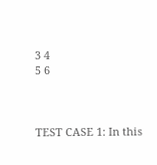3 4
5 6



TEST CASE 1: In this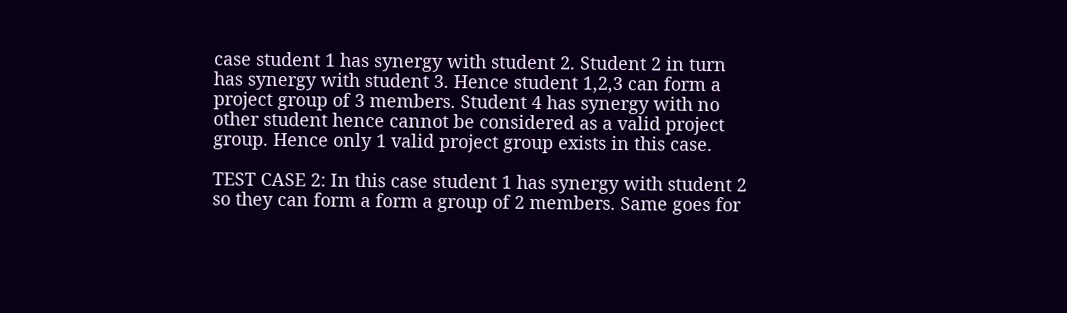case student 1 has synergy with student 2. Student 2 in turn has synergy with student 3. Hence student 1,2,3 can form a project group of 3 members. Student 4 has synergy with no other student hence cannot be considered as a valid project group. Hence only 1 valid project group exists in this case.

TEST CASE 2: In this case student 1 has synergy with student 2 so they can form a form a group of 2 members. Same goes for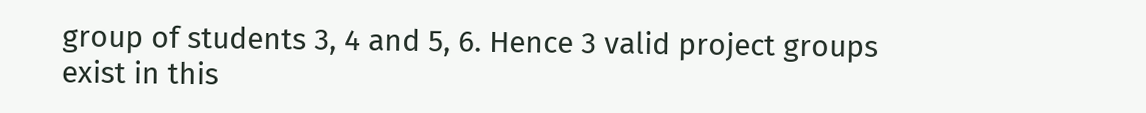group of students 3, 4 and 5, 6. Hence 3 valid project groups exist in this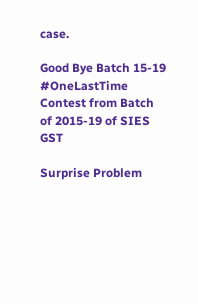case.

Good Bye Batch 15-19
#OneLastTime Contest from Batch of 2015-19 of SIES GST

Surprise Problem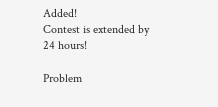Added!
Contest is extended by 24 hours!

Problem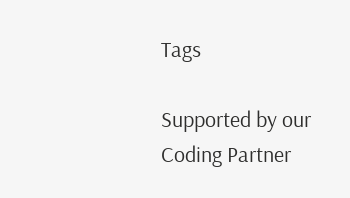Tags

Supported by our Coding Partner